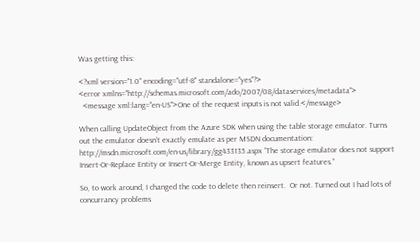Was getting this:

<?xml version="1.0" encoding="utf-8" standalone="yes"?>
<error xmlns="http://schemas.microsoft.com/ado/2007/08/dataservices/metadata">
  <message xml:lang="en-US">One of the request inputs is not valid.</message>

When calling UpdateObject from the Azure SDK when using the table storage emulator. Turns out the emulator doesn’t exactly emulate as per MSDN documentation: http://msdn.microsoft.com/en-us/library/gg433135.aspx “The storage emulator does not support Insert-Or-Replace Entity or Insert-Or-Merge Entity, known as upsert features.”

So, to work around, I changed the code to delete then reinsert.  Or not. Turned out I had lots of concurrancy problems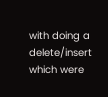with doing a delete/insert which were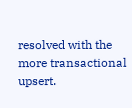resolved with the more transactional upsert.